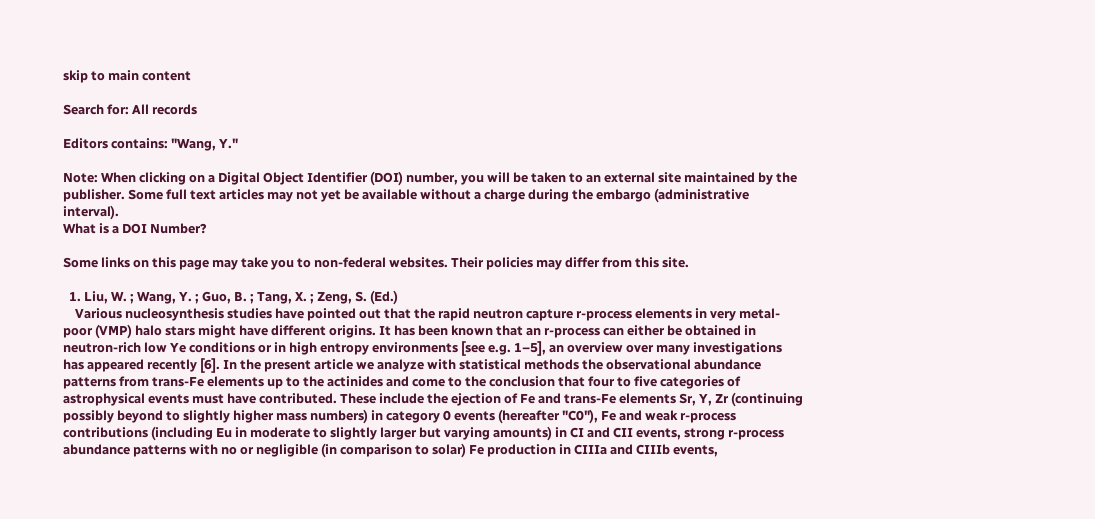skip to main content

Search for: All records

Editors contains: "Wang, Y."

Note: When clicking on a Digital Object Identifier (DOI) number, you will be taken to an external site maintained by the publisher. Some full text articles may not yet be available without a charge during the embargo (administrative interval).
What is a DOI Number?

Some links on this page may take you to non-federal websites. Their policies may differ from this site.

  1. Liu, W. ; Wang, Y. ; Guo, B. ; Tang, X. ; Zeng, S. (Ed.)
    Various nucleosynthesis studies have pointed out that the rapid neutron capture r-process elements in very metal-poor (VMP) halo stars might have different origins. It has been known that an r-process can either be obtained in neutron-rich low Ye conditions or in high entropy environments [see e.g. 1–5], an overview over many investigations has appeared recently [6]. In the present article we analyze with statistical methods the observational abundance patterns from trans-Fe elements up to the actinides and come to the conclusion that four to five categories of astrophysical events must have contributed. These include the ejection of Fe and trans-Fe elements Sr, Y, Zr (continuing possibly beyond to slightly higher mass numbers) in category 0 events (hereafter "C0"), Fe and weak r-process contributions (including Eu in moderate to slightly larger but varying amounts) in CI and CII events, strong r-process abundance patterns with no or negligible (in comparison to solar) Fe production in CIIIa and CIIIb events,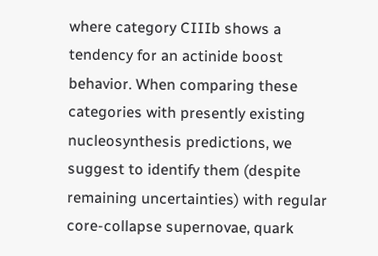where category CIIIb shows a tendency for an actinide boost behavior. When comparing these categories with presently existing nucleosynthesis predictions, we suggest to identify them (despite remaining uncertainties) with regular core-collapse supernovae, quark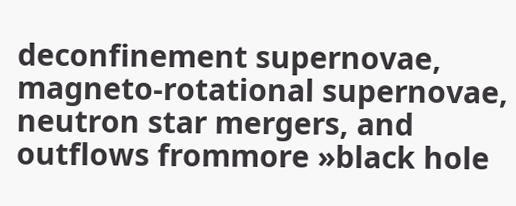deconfinement supernovae, magneto-rotational supernovae, neutron star mergers, and outflows frommore »black hole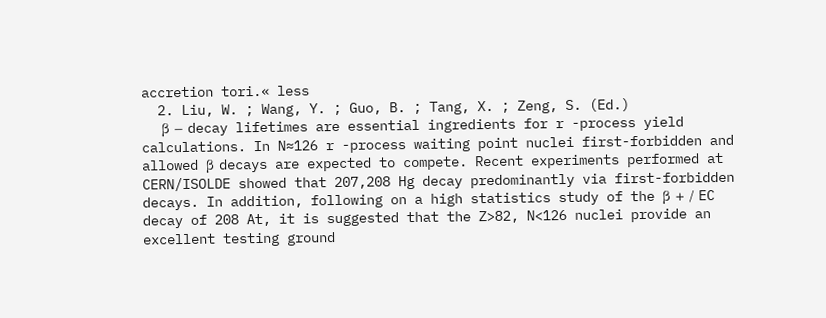accretion tori.« less
  2. Liu, W. ; Wang, Y. ; Guo, B. ; Tang, X. ; Zeng, S. (Ed.)
    β − decay lifetimes are essential ingredients for r -process yield calculations. In N≈126 r -process waiting point nuclei first-forbidden and allowed β decays are expected to compete. Recent experiments performed at CERN/ISOLDE showed that 207,208 Hg decay predominantly via first-forbidden decays. In addition, following on a high statistics study of the β + / EC decay of 208 At, it is suggested that the Z>82, N<126 nuclei provide an excellent testing ground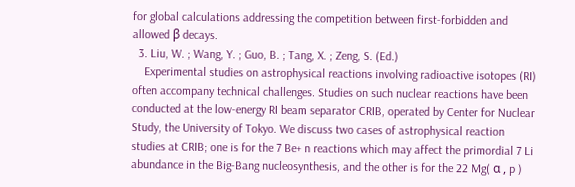for global calculations addressing the competition between first-forbidden and allowed β decays.
  3. Liu, W. ; Wang, Y. ; Guo, B. ; Tang, X. ; Zeng, S. (Ed.)
    Experimental studies on astrophysical reactions involving radioactive isotopes (RI) often accompany technical challenges. Studies on such nuclear reactions have been conducted at the low-energy RI beam separator CRIB, operated by Center for Nuclear Study, the University of Tokyo. We discuss two cases of astrophysical reaction studies at CRIB; one is for the 7 Be+ n reactions which may affect the primordial 7 Li abundance in the Big-Bang nucleosynthesis, and the other is for the 22 Mg( α , p )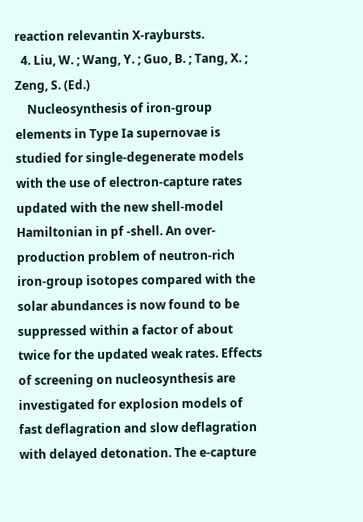reaction relevantin X-raybursts.
  4. Liu, W. ; Wang, Y. ; Guo, B. ; Tang, X. ; Zeng, S. (Ed.)
    Nucleosynthesis of iron-group elements in Type Ia supernovae is studied for single-degenerate models with the use of electron-capture rates updated with the new shell-model Hamiltonian in pf -shell. An over-production problem of neutron-rich iron-group isotopes compared with the solar abundances is now found to be suppressed within a factor of about twice for the updated weak rates. Effects of screening on nucleosynthesis are investigated for explosion models of fast deflagration and slow deflagration with delayed detonation. The e-capture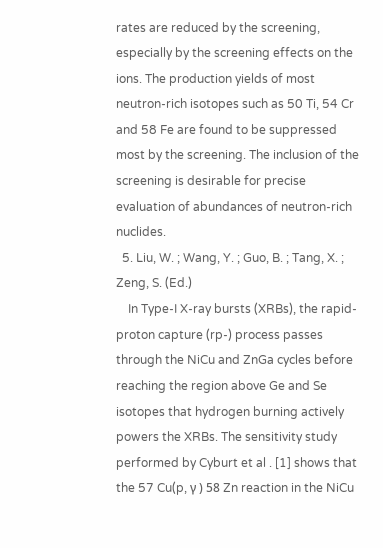rates are reduced by the screening, especially by the screening effects on the ions. The production yields of most neutron-rich isotopes such as 50 Ti, 54 Cr and 58 Fe are found to be suppressed most by the screening. The inclusion of the screening is desirable for precise evaluation of abundances of neutron-rich nuclides.
  5. Liu, W. ; Wang, Y. ; Guo, B. ; Tang, X. ; Zeng, S. (Ed.)
    In Type-I X-ray bursts (XRBs), the rapid-proton capture (rp-) process passes through the NiCu and ZnGa cycles before reaching the region above Ge and Se isotopes that hydrogen burning actively powers the XRBs. The sensitivity study performed by Cyburt et al . [1] shows that the 57 Cu(p, γ ) 58 Zn reaction in the NiCu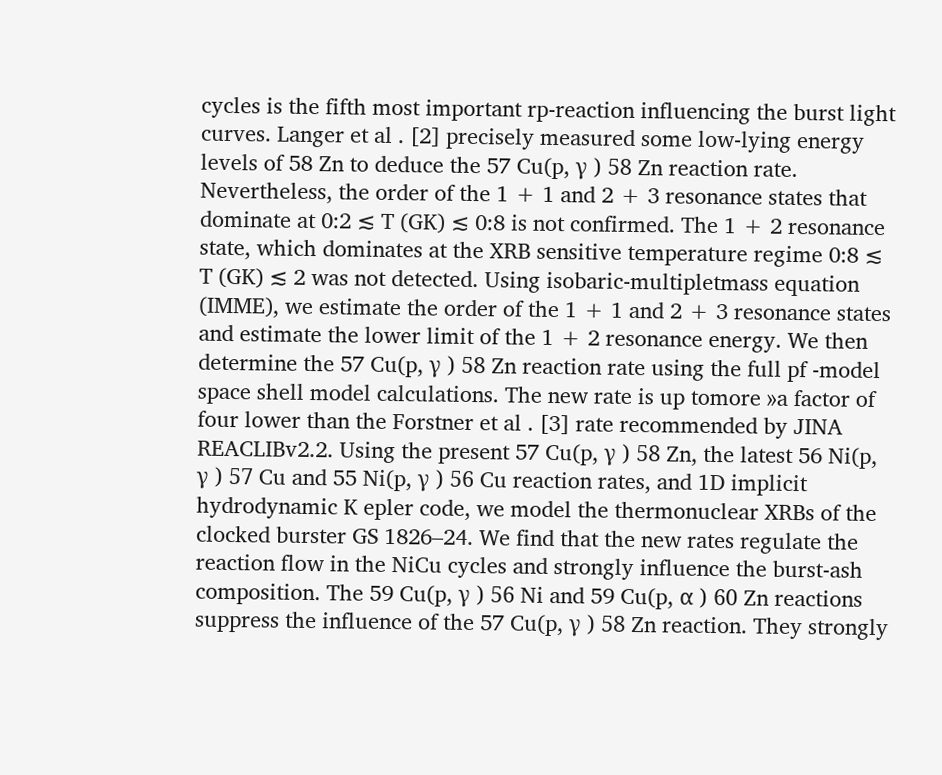cycles is the fifth most important rp-reaction influencing the burst light curves. Langer et al . [2] precisely measured some low-lying energy levels of 58 Zn to deduce the 57 Cu(p, γ ) 58 Zn reaction rate. Nevertheless, the order of the 1 + 1 and 2 + 3 resonance states that dominate at 0:2 ≲ T (GK) ≲ 0:8 is not confirmed. The 1 + 2 resonance state, which dominates at the XRB sensitive temperature regime 0:8 ≲ T (GK) ≲ 2 was not detected. Using isobaric-multipletmass equation (IMME), we estimate the order of the 1 + 1 and 2 + 3 resonance states and estimate the lower limit of the 1 + 2 resonance energy. We then determine the 57 Cu(p, γ ) 58 Zn reaction rate using the full pf -model space shell model calculations. The new rate is up tomore »a factor of four lower than the Forstner et al . [3] rate recommended by JINA REACLIBv2.2. Using the present 57 Cu(p, γ ) 58 Zn, the latest 56 Ni(p, γ ) 57 Cu and 55 Ni(p, γ ) 56 Cu reaction rates, and 1D implicit hydrodynamic K epler code, we model the thermonuclear XRBs of the clocked burster GS 1826–24. We find that the new rates regulate the reaction flow in the NiCu cycles and strongly influence the burst-ash composition. The 59 Cu(p, γ ) 56 Ni and 59 Cu(p, α ) 60 Zn reactions suppress the influence of the 57 Cu(p, γ ) 58 Zn reaction. They strongly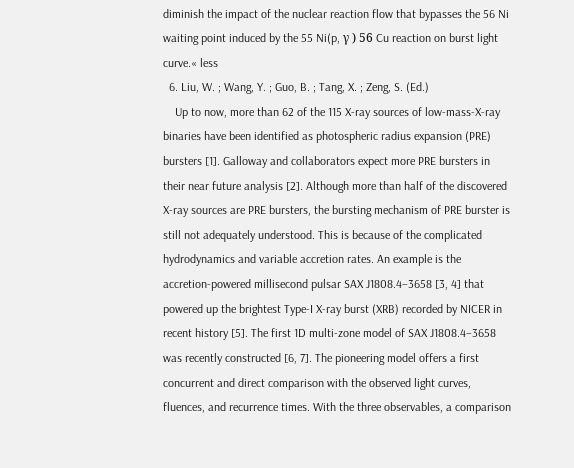diminish the impact of the nuclear reaction flow that bypasses the 56 Ni waiting point induced by the 55 Ni(p, γ ) 56 Cu reaction on burst light curve.« less
  6. Liu, W. ; Wang, Y. ; Guo, B. ; Tang, X. ; Zeng, S. (Ed.)
    Up to now, more than 62 of the 115 X-ray sources of low-mass-X-ray binaries have been identified as photospheric radius expansion (PRE) bursters [1]. Galloway and collaborators expect more PRE bursters in their near future analysis [2]. Although more than half of the discovered X-ray sources are PRE bursters, the bursting mechanism of PRE burster is still not adequately understood. This is because of the complicated hydrodynamics and variable accretion rates. An example is the accretion-powered millisecond pulsar SAX J1808.4–3658 [3, 4] that powered up the brightest Type-I X-ray burst (XRB) recorded by NICER in recent history [5]. The first 1D multi-zone model of SAX J1808.4–3658 was recently constructed [6, 7]. The pioneering model offers a first concurrent and direct comparison with the observed light curves, fluences, and recurrence times. With the three observables, a comparison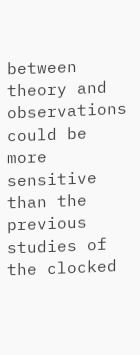between theory and observations could be more sensitive than the previous studies of the clocked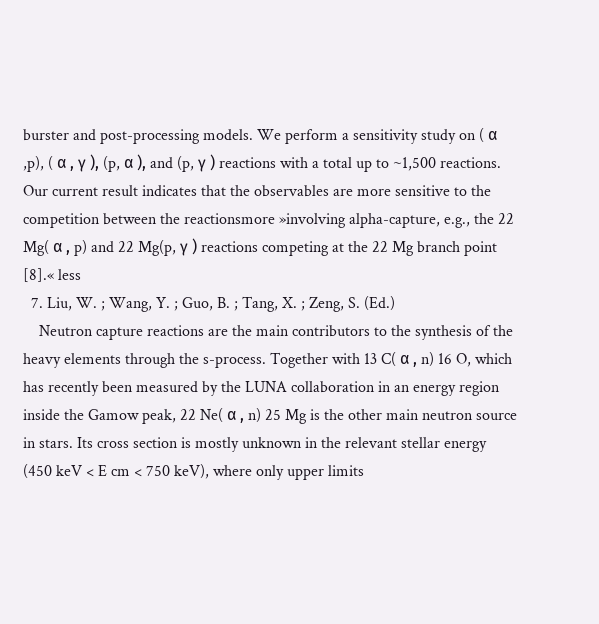burster and post-processing models. We perform a sensitivity study on ( α ,p), ( α , γ ), (p, α ), and (p, γ ) reactions with a total up to ~1,500 reactions. Our current result indicates that the observables are more sensitive to the competition between the reactionsmore »involving alpha-capture, e.g., the 22 Mg( α , p) and 22 Mg(p, γ ) reactions competing at the 22 Mg branch point [8].« less
  7. Liu, W. ; Wang, Y. ; Guo, B. ; Tang, X. ; Zeng, S. (Ed.)
    Neutron capture reactions are the main contributors to the synthesis of the heavy elements through the s-process. Together with 13 C( α , n) 16 O, which has recently been measured by the LUNA collaboration in an energy region inside the Gamow peak, 22 Ne( α , n) 25 Mg is the other main neutron source in stars. Its cross section is mostly unknown in the relevant stellar energy (450 keV < E cm < 750 keV), where only upper limits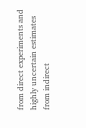from direct experiments and highly uncertain estimates from indirect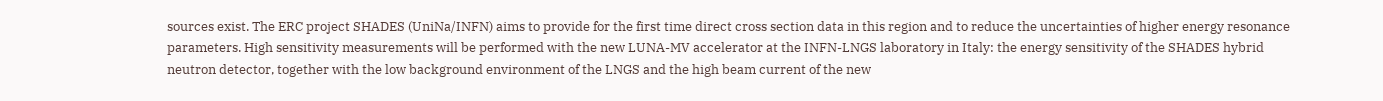sources exist. The ERC project SHADES (UniNa/INFN) aims to provide for the first time direct cross section data in this region and to reduce the uncertainties of higher energy resonance parameters. High sensitivity measurements will be performed with the new LUNA-MV accelerator at the INFN-LNGS laboratory in Italy: the energy sensitivity of the SHADES hybrid neutron detector, together with the low background environment of the LNGS and the high beam current of the new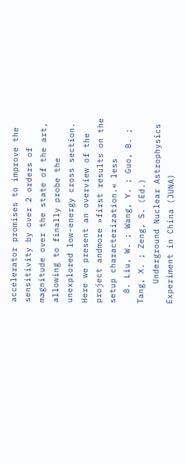accelerator promises to improve the sensitivity by over 2 orders of magnitude over the state of the art, allowing to finally probe the unexplored low-energy cross section. Here we present an overview of the project andmore »first results on the setup characterization.« less
  8. Liu, W. ; Wang, Y. ; Guo, B. ; Tang, X. ; Zeng, S. (Ed.)
    Underground Nuclear Astrophysics Experiment in China (JUNA)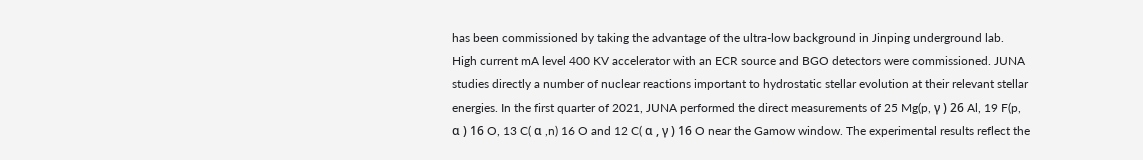has been commissioned by taking the advantage of the ultra-low background in Jinping underground lab. High current mA level 400 KV accelerator with an ECR source and BGO detectors were commissioned. JUNA studies directly a number of nuclear reactions important to hydrostatic stellar evolution at their relevant stellar energies. In the first quarter of 2021, JUNA performed the direct measurements of 25 Mg(p, γ ) 26 Al, 19 F(p, α ) 16 O, 13 C( α ,n) 16 O and 12 C( α , γ ) 16 O near the Gamow window. The experimental results reflect the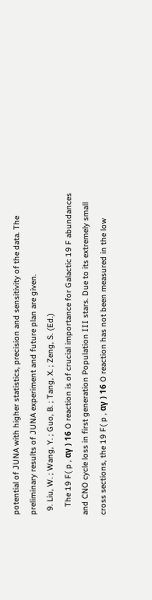potential of JUNA with higher statistics, precision and sensitivity of the data. The preliminary results of JUNA experiment and future plan are given.
  9. Liu, W. ; Wang, Y. ; Guo, B. ; Tang, X. ; Zeng, S. (Ed.)
    The 19 F( p , αγ ) 16 O reaction is of crucial importance for Galactic 19 F abundances and CNO cycle loss in first generation Population III stars. Due to its extremely small cross sections, the 19 F( p , αγ ) 16 O reaction has not been measured in the low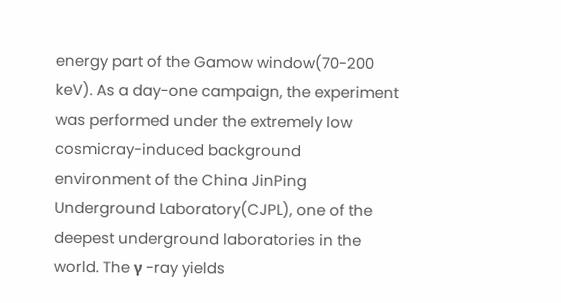energy part of the Gamow window(70-200 keV). As a day-one campaign, the experiment was performed under the extremely low cosmicray-induced background environment of the China JinPing Underground Laboratory(CJPL), one of the deepest underground laboratories in the world. The γ -ray yields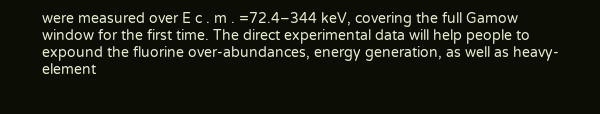were measured over E c . m . =72.4–344 keV, covering the full Gamow window for the first time. The direct experimental data will help people to expound the fluorine over-abundances, energy generation, as well as heavy-element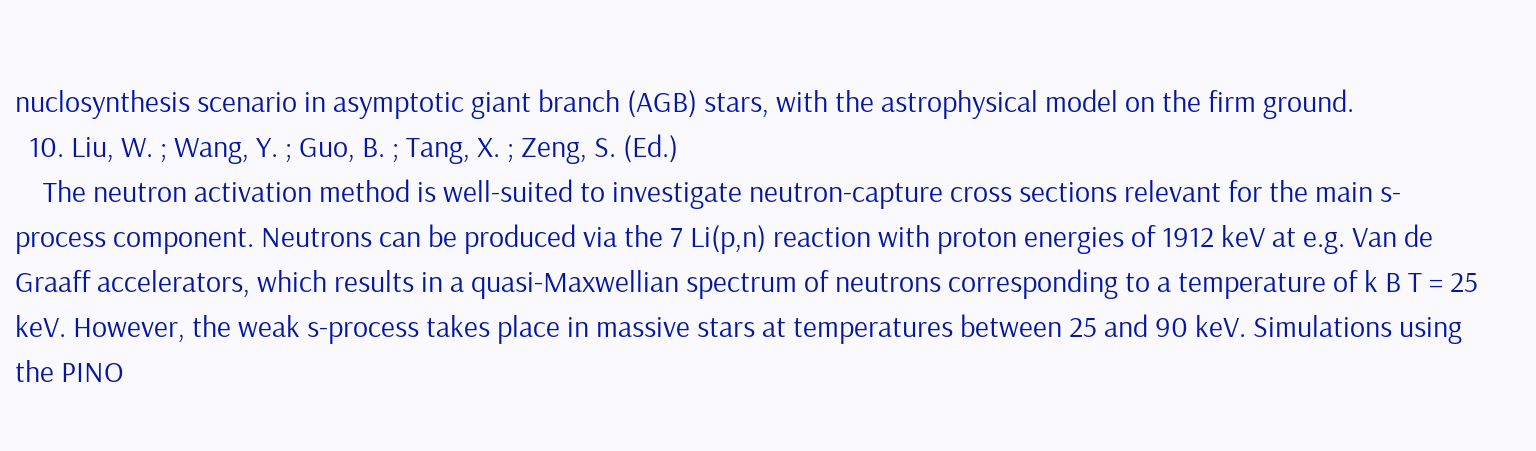nuclosynthesis scenario in asymptotic giant branch (AGB) stars, with the astrophysical model on the firm ground.
  10. Liu, W. ; Wang, Y. ; Guo, B. ; Tang, X. ; Zeng, S. (Ed.)
    The neutron activation method is well-suited to investigate neutron-capture cross sections relevant for the main s-process component. Neutrons can be produced via the 7 Li(p,n) reaction with proton energies of 1912 keV at e.g. Van de Graaff accelerators, which results in a quasi-Maxwellian spectrum of neutrons corresponding to a temperature of k B T = 25 keV. However, the weak s-process takes place in massive stars at temperatures between 25 and 90 keV. Simulations using the PINO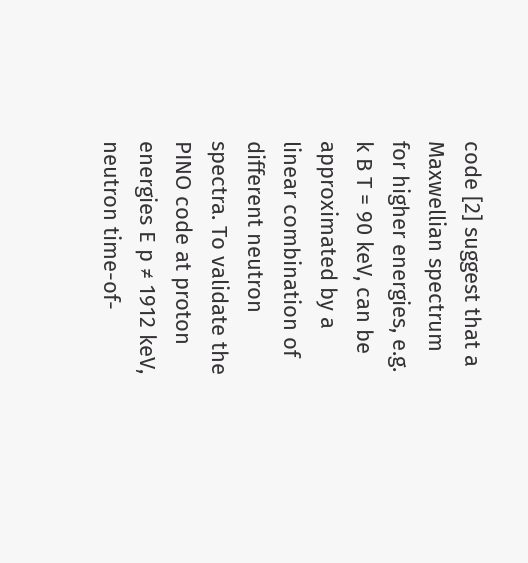code [2] suggest that a Maxwellian spectrum for higher energies, e.g. k B T = 90 keV, can be approximated by a linear combination of different neutron spectra. To validate the PINO code at proton energies E p ≠ 1912 keV, neutron time-of-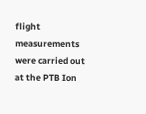flight measurements were carried out at the PTB Ion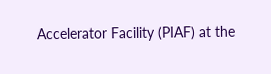Accelerator Facility (PIAF) at the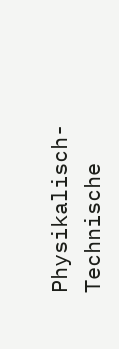Physikalisch-Technische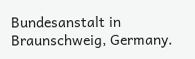Bundesanstalt in Braunschweig, Germany.